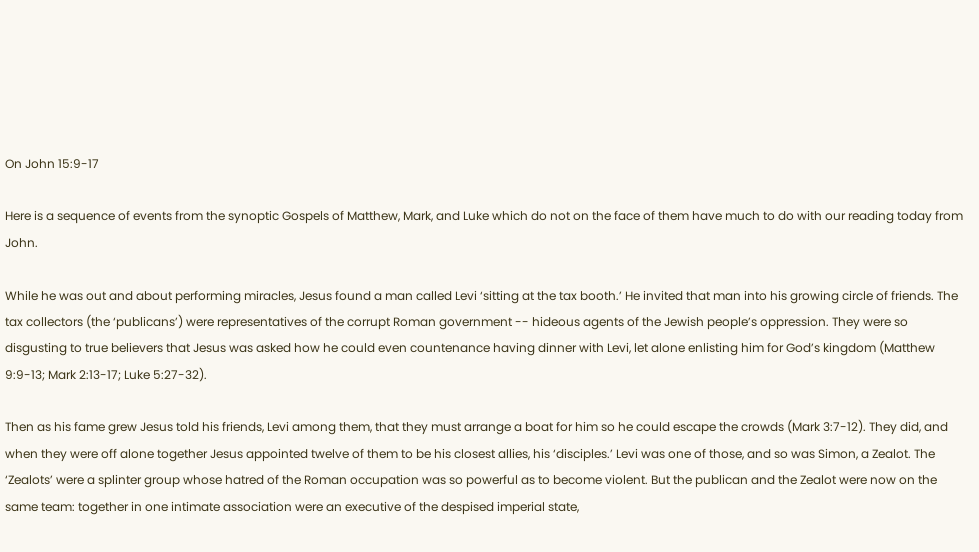On John 15:9-17

Here is a sequence of events from the synoptic Gospels of Matthew, Mark, and Luke which do not on the face of them have much to do with our reading today from John.

While he was out and about performing miracles, Jesus found a man called Levi ‘sitting at the tax booth.’ He invited that man into his growing circle of friends. The tax collectors (the ‘publicans’) were representatives of the corrupt Roman government -- hideous agents of the Jewish people’s oppression. They were so disgusting to true believers that Jesus was asked how he could even countenance having dinner with Levi, let alone enlisting him for God’s kingdom (Matthew 9:9-13; Mark 2:13-17; Luke 5:27-32).

Then as his fame grew Jesus told his friends, Levi among them, that they must arrange a boat for him so he could escape the crowds (Mark 3:7-12). They did, and when they were off alone together Jesus appointed twelve of them to be his closest allies, his ‘disciples.’ Levi was one of those, and so was Simon, a Zealot. The ‘Zealots’ were a splinter group whose hatred of the Roman occupation was so powerful as to become violent. But the publican and the Zealot were now on the same team: together in one intimate association were an executive of the despised imperial state,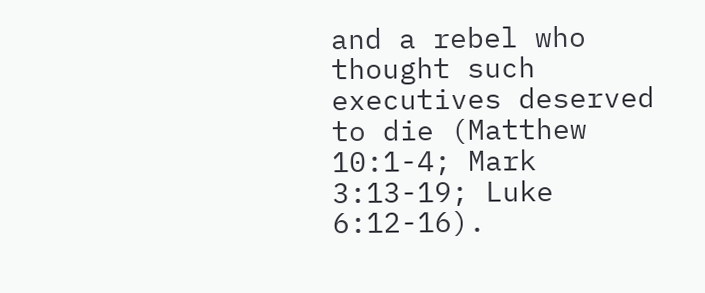and a rebel who thought such executives deserved to die (Matthew 10:1-4; Mark 3:13-19; Luke 6:12-16).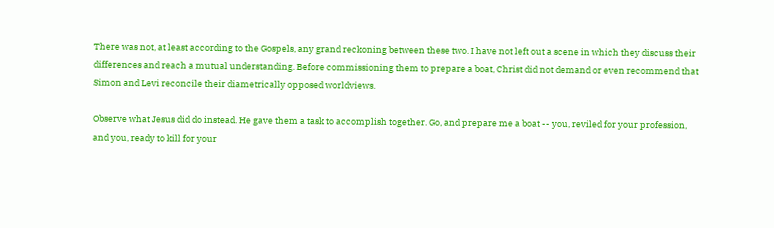There was not, at least according to the Gospels, any grand reckoning between these two. I have not left out a scene in which they discuss their differences and reach a mutual understanding. Before commissioning them to prepare a boat, Christ did not demand or even recommend that Simon and Levi reconcile their diametrically opposed worldviews.

Observe what Jesus did do instead. He gave them a task to accomplish together. Go, and prepare me a boat -- you, reviled for your profession, and you, ready to kill for your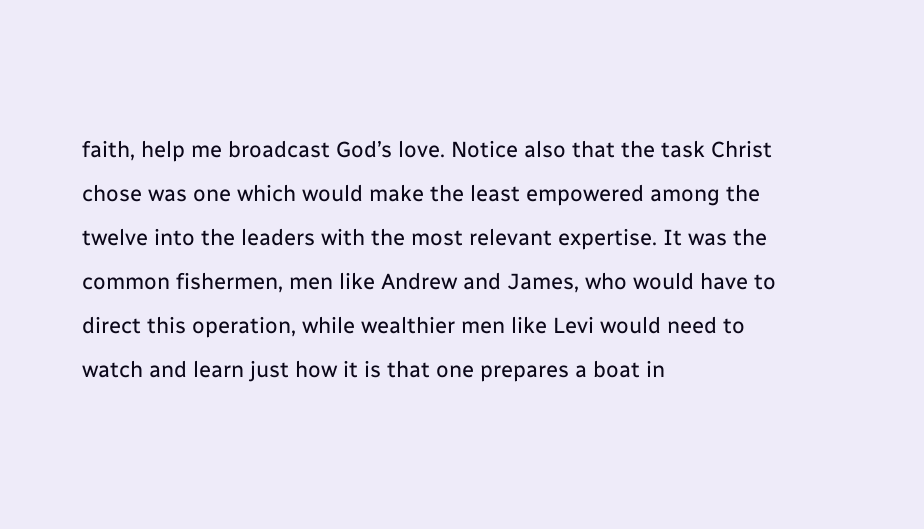faith, help me broadcast God’s love. Notice also that the task Christ chose was one which would make the least empowered among the twelve into the leaders with the most relevant expertise. It was the common fishermen, men like Andrew and James, who would have to direct this operation, while wealthier men like Levi would need to watch and learn just how it is that one prepares a boat in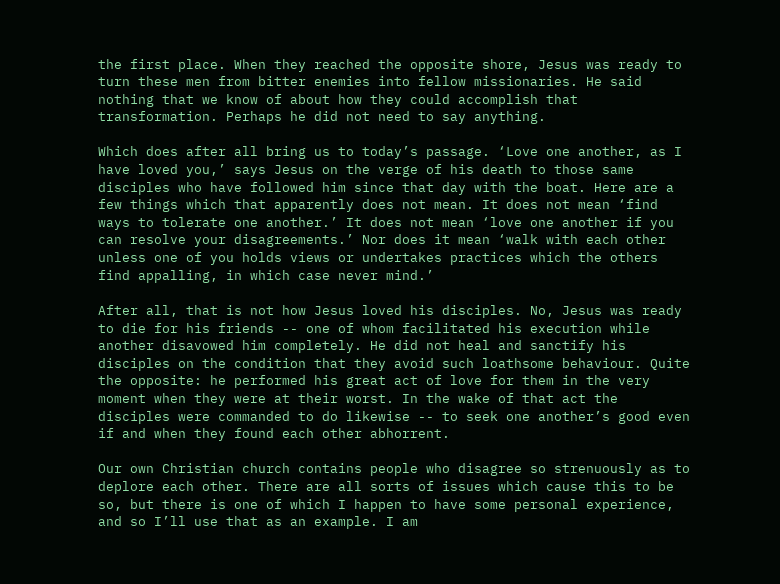the first place. When they reached the opposite shore, Jesus was ready to turn these men from bitter enemies into fellow missionaries. He said nothing that we know of about how they could accomplish that transformation. Perhaps he did not need to say anything.

Which does after all bring us to today’s passage. ‘Love one another, as I have loved you,’ says Jesus on the verge of his death to those same disciples who have followed him since that day with the boat. Here are a few things which that apparently does not mean. It does not mean ‘find ways to tolerate one another.’ It does not mean ‘love one another if you can resolve your disagreements.’ Nor does it mean ‘walk with each other unless one of you holds views or undertakes practices which the others find appalling, in which case never mind.’

After all, that is not how Jesus loved his disciples. No, Jesus was ready to die for his friends -- one of whom facilitated his execution while another disavowed him completely. He did not heal and sanctify his disciples on the condition that they avoid such loathsome behaviour. Quite the opposite: he performed his great act of love for them in the very moment when they were at their worst. In the wake of that act the disciples were commanded to do likewise -- to seek one another’s good even if and when they found each other abhorrent.

Our own Christian church contains people who disagree so strenuously as to deplore each other. There are all sorts of issues which cause this to be so, but there is one of which I happen to have some personal experience, and so I’ll use that as an example. I am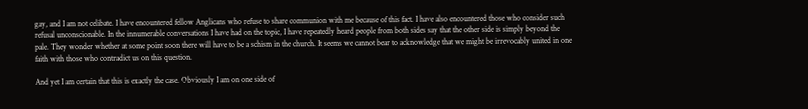gay, and I am not celibate. I have encountered fellow Anglicans who refuse to share communion with me because of this fact. I have also encountered those who consider such refusal unconscionable. In the innumerable conversations I have had on the topic, I have repeatedly heard people from both sides say that the other side is simply beyond the pale. They wonder whether at some point soon there will have to be a schism in the church. It seems we cannot bear to acknowledge that we might be irrevocably united in one faith with those who contradict us on this question.

And yet I am certain that this is exactly the case. Obviously I am on one side of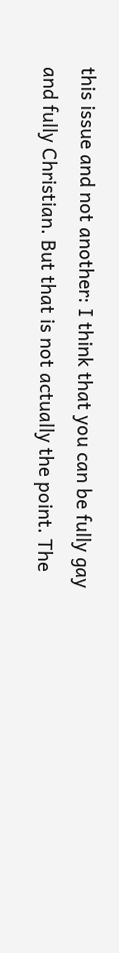this issue and not another: I think that you can be fully gay and fully Christian. But that is not actually the point. The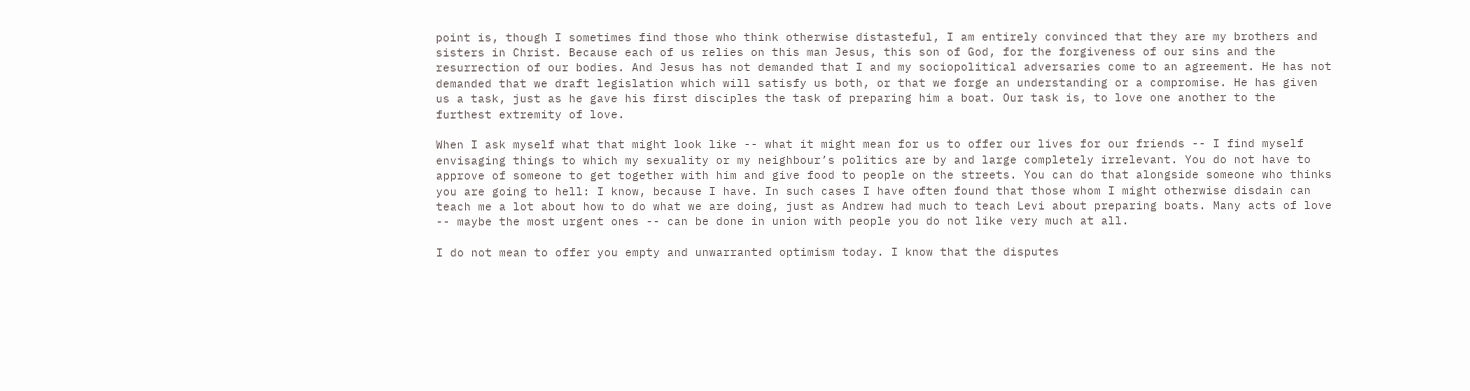point is, though I sometimes find those who think otherwise distasteful, I am entirely convinced that they are my brothers and sisters in Christ. Because each of us relies on this man Jesus, this son of God, for the forgiveness of our sins and the resurrection of our bodies. And Jesus has not demanded that I and my sociopolitical adversaries come to an agreement. He has not demanded that we draft legislation which will satisfy us both, or that we forge an understanding or a compromise. He has given us a task, just as he gave his first disciples the task of preparing him a boat. Our task is, to love one another to the furthest extremity of love.

When I ask myself what that might look like -- what it might mean for us to offer our lives for our friends -- I find myself envisaging things to which my sexuality or my neighbour’s politics are by and large completely irrelevant. You do not have to approve of someone to get together with him and give food to people on the streets. You can do that alongside someone who thinks you are going to hell: I know, because I have. In such cases I have often found that those whom I might otherwise disdain can teach me a lot about how to do what we are doing, just as Andrew had much to teach Levi about preparing boats. Many acts of love -- maybe the most urgent ones -- can be done in union with people you do not like very much at all.

I do not mean to offer you empty and unwarranted optimism today. I know that the disputes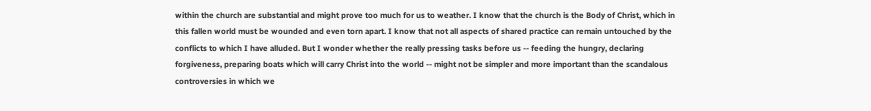within the church are substantial and might prove too much for us to weather. I know that the church is the Body of Christ, which in this fallen world must be wounded and even torn apart. I know that not all aspects of shared practice can remain untouched by the conflicts to which I have alluded. But I wonder whether the really pressing tasks before us -- feeding the hungry, declaring forgiveness, preparing boats which will carry Christ into the world -- might not be simpler and more important than the scandalous controversies in which we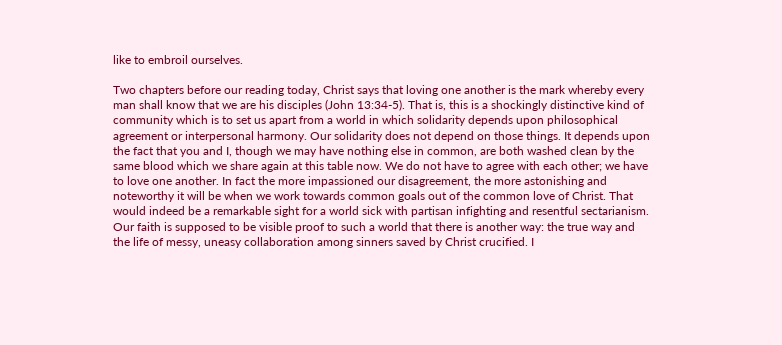like to embroil ourselves.

Two chapters before our reading today, Christ says that loving one another is the mark whereby every man shall know that we are his disciples (John 13:34-5). That is, this is a shockingly distinctive kind of community which is to set us apart from a world in which solidarity depends upon philosophical agreement or interpersonal harmony. Our solidarity does not depend on those things. It depends upon the fact that you and I, though we may have nothing else in common, are both washed clean by the same blood which we share again at this table now. We do not have to agree with each other; we have to love one another. In fact the more impassioned our disagreement, the more astonishing and noteworthy it will be when we work towards common goals out of the common love of Christ. That would indeed be a remarkable sight for a world sick with partisan infighting and resentful sectarianism. Our faith is supposed to be visible proof to such a world that there is another way: the true way and the life of messy, uneasy collaboration among sinners saved by Christ crucified. I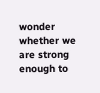wonder whether we are strong enough to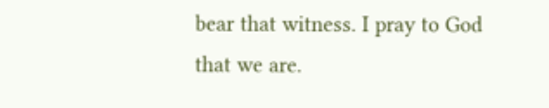bear that witness. I pray to God that we are.